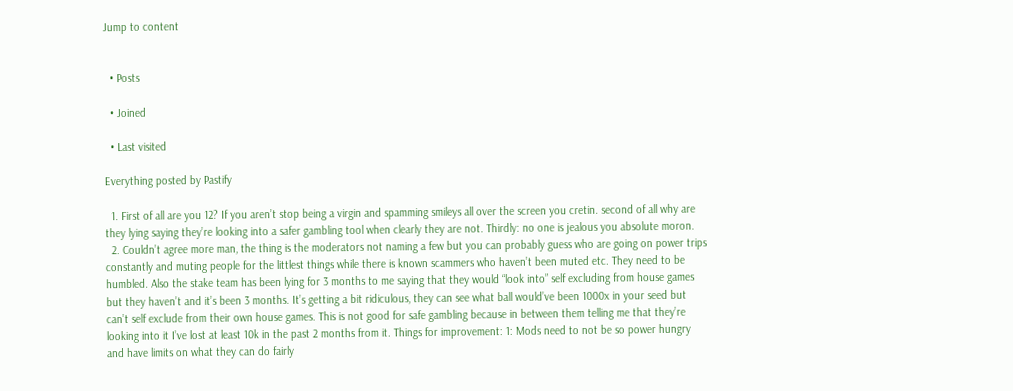Jump to content


  • Posts

  • Joined

  • Last visited

Everything posted by Pastify

  1. First of all are you 12? If you aren’t stop being a virgin and spamming smileys all over the screen you cretin. second of all why are they lying saying they’re looking into a safer gambling tool when clearly they are not. Thirdly: no one is jealous you absolute moron.
  2. Couldn’t agree more man, the thing is the moderators not naming a few but you can probably guess who are going on power trips constantly and muting people for the littlest things while there is known scammers who haven’t been muted etc. They need to be humbled. Also the stake team has been lying for 3 months to me saying that they would “look into” self excluding from house games but they haven’t and it’s been 3 months. It’s getting a bit ridiculous, they can see what ball would’ve been 1000x in your seed but can’t self exclude from their own house games. This is not good for safe gambling because in between them telling me that they’re looking into it I’ve lost at least 10k in the past 2 months from it. Things for improvement: 1: Mods need to not be so power hungry and have limits on what they can do fairly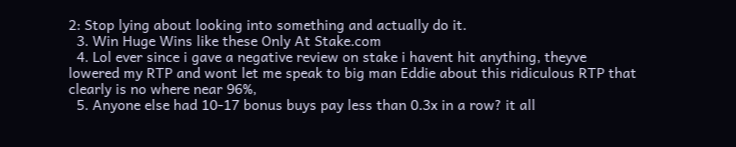2: Stop lying about looking into something and actually do it.
  3. Win Huge Wins like these Only At Stake.com
  4. Lol ever since i gave a negative review on stake i havent hit anything, theyve lowered my RTP and wont let me speak to big man Eddie about this ridiculous RTP that clearly is no where near 96%,
  5. Anyone else had 10-17 bonus buys pay less than 0.3x in a row? it all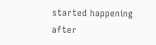started happening after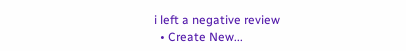i left a negative review
  • Create New...